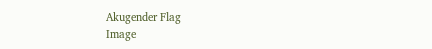Akugender Flag
Image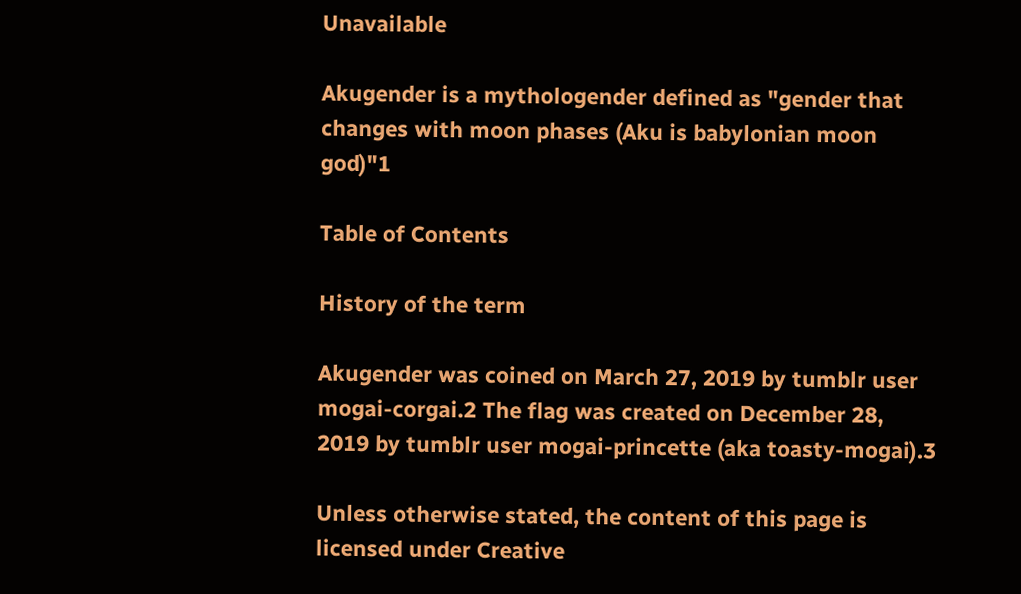Unavailable

Akugender is a mythologender defined as "gender that changes with moon phases (Aku is babylonian moon god)"1

Table of Contents

History of the term

Akugender was coined on March 27, 2019 by tumblr user mogai-corgai.2 The flag was created on December 28, 2019 by tumblr user mogai-princette (aka toasty-mogai).3

Unless otherwise stated, the content of this page is licensed under Creative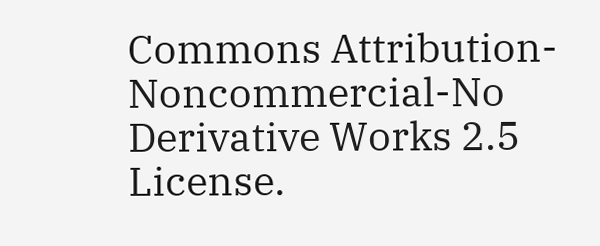Commons Attribution-Noncommercial-No Derivative Works 2.5 License.